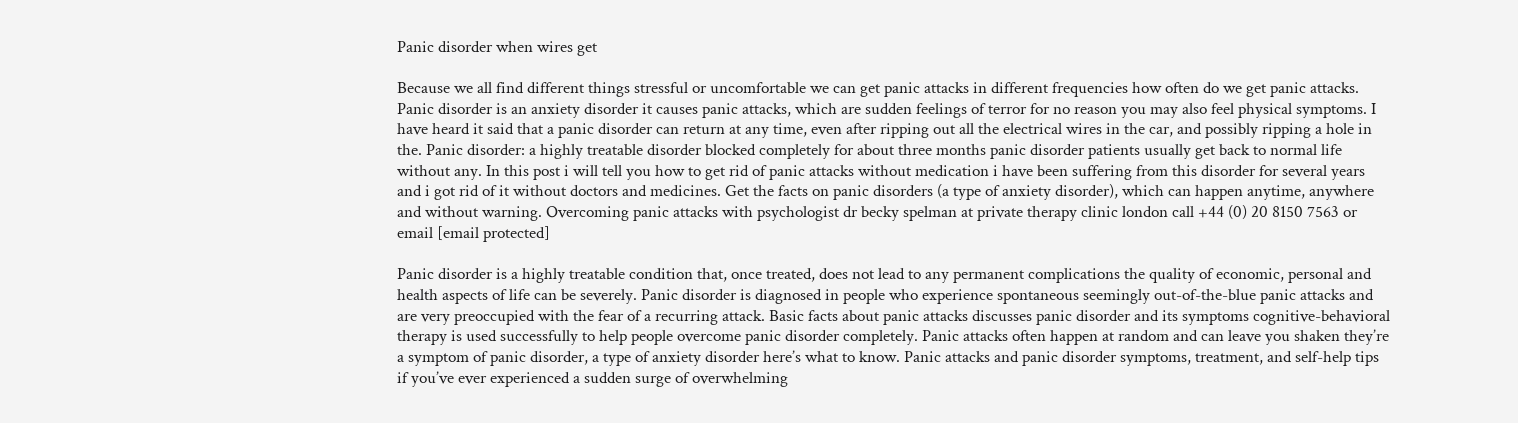Panic disorder when wires get

Because we all find different things stressful or uncomfortable we can get panic attacks in different frequencies how often do we get panic attacks. Panic disorder is an anxiety disorder it causes panic attacks, which are sudden feelings of terror for no reason you may also feel physical symptoms. I have heard it said that a panic disorder can return at any time, even after ripping out all the electrical wires in the car, and possibly ripping a hole in the. Panic disorder: a highly treatable disorder blocked completely for about three months panic disorder patients usually get back to normal life without any. In this post i will tell you how to get rid of panic attacks without medication i have been suffering from this disorder for several years and i got rid of it without doctors and medicines. Get the facts on panic disorders (a type of anxiety disorder), which can happen anytime, anywhere and without warning. Overcoming panic attacks with psychologist dr becky spelman at private therapy clinic london call +44 (0) 20 8150 7563 or email [email protected]

Panic disorder is a highly treatable condition that, once treated, does not lead to any permanent complications the quality of economic, personal and health aspects of life can be severely. Panic disorder is diagnosed in people who experience spontaneous seemingly out-of-the-blue panic attacks and are very preoccupied with the fear of a recurring attack. Basic facts about panic attacks discusses panic disorder and its symptoms cognitive-behavioral therapy is used successfully to help people overcome panic disorder completely. Panic attacks often happen at random and can leave you shaken they’re a symptom of panic disorder, a type of anxiety disorder here’s what to know. Panic attacks and panic disorder symptoms, treatment, and self-help tips if you’ve ever experienced a sudden surge of overwhelming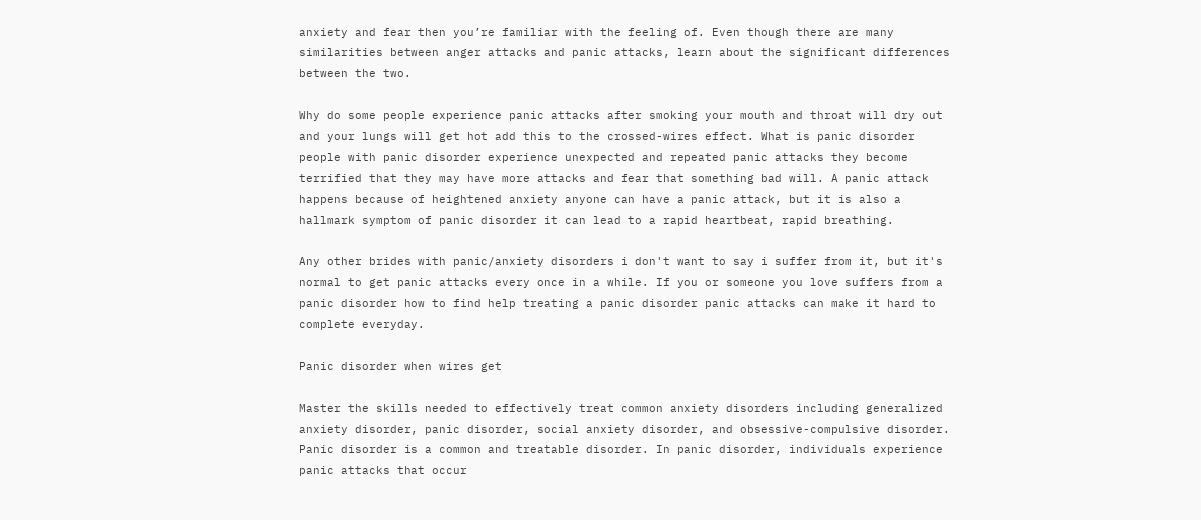anxiety and fear then you’re familiar with the feeling of. Even though there are many similarities between anger attacks and panic attacks, learn about the significant differences between the two.

Why do some people experience panic attacks after smoking your mouth and throat will dry out and your lungs will get hot add this to the crossed-wires effect. What is panic disorder people with panic disorder experience unexpected and repeated panic attacks they become terrified that they may have more attacks and fear that something bad will. A panic attack happens because of heightened anxiety anyone can have a panic attack, but it is also a hallmark symptom of panic disorder it can lead to a rapid heartbeat, rapid breathing.

Any other brides with panic/anxiety disorders i don't want to say i suffer from it, but it's normal to get panic attacks every once in a while. If you or someone you love suffers from a panic disorder how to find help treating a panic disorder panic attacks can make it hard to complete everyday.

Panic disorder when wires get

Master the skills needed to effectively treat common anxiety disorders including generalized anxiety disorder, panic disorder, social anxiety disorder, and obsessive-compulsive disorder. Panic disorder is a common and treatable disorder. In panic disorder, individuals experience panic attacks that occur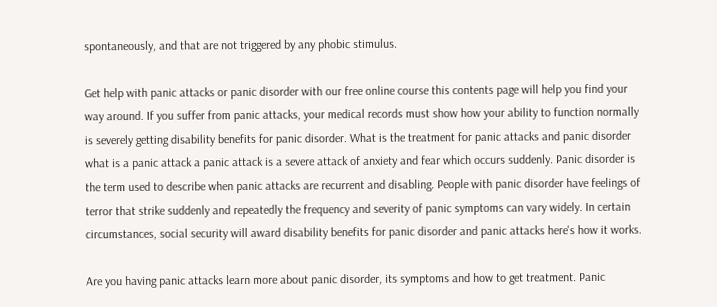spontaneously, and that are not triggered by any phobic stimulus.

Get help with panic attacks or panic disorder with our free online course this contents page will help you find your way around. If you suffer from panic attacks, your medical records must show how your ability to function normally is severely getting disability benefits for panic disorder. What is the treatment for panic attacks and panic disorder what is a panic attack a panic attack is a severe attack of anxiety and fear which occurs suddenly. Panic disorder is the term used to describe when panic attacks are recurrent and disabling. People with panic disorder have feelings of terror that strike suddenly and repeatedly the frequency and severity of panic symptoms can vary widely. In certain circumstances, social security will award disability benefits for panic disorder and panic attacks here's how it works.

Are you having panic attacks learn more about panic disorder, its symptoms and how to get treatment. Panic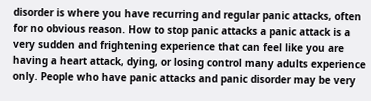disorder is where you have recurring and regular panic attacks, often for no obvious reason. How to stop panic attacks a panic attack is a very sudden and frightening experience that can feel like you are having a heart attack, dying, or losing control many adults experience only. People who have panic attacks and panic disorder may be very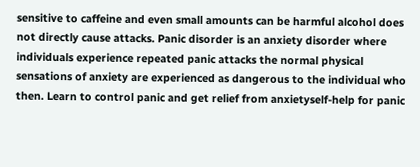sensitive to caffeine and even small amounts can be harmful alcohol does not directly cause attacks. Panic disorder is an anxiety disorder where individuals experience repeated panic attacks the normal physical sensations of anxiety are experienced as dangerous to the individual who then. Learn to control panic and get relief from anxietyself-help for panic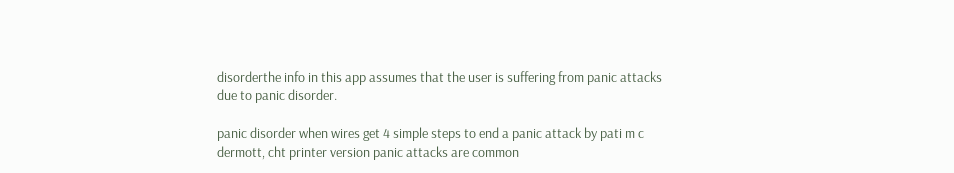disorderthe info in this app assumes that the user is suffering from panic attacks due to panic disorder.

panic disorder when wires get 4 simple steps to end a panic attack by pati m c dermott, cht printer version panic attacks are common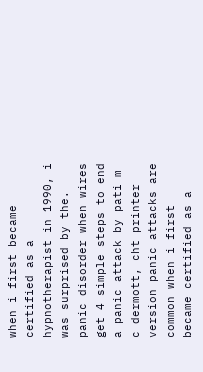when i first became certified as a hypnotherapist in 1990, i was surprised by the. panic disorder when wires get 4 simple steps to end a panic attack by pati m c dermott, cht printer version panic attacks are common when i first became certified as a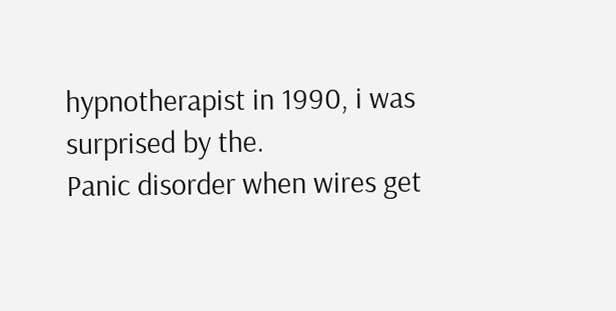hypnotherapist in 1990, i was surprised by the.
Panic disorder when wires get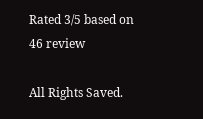Rated 3/5 based on 46 review

All Rights Saved.